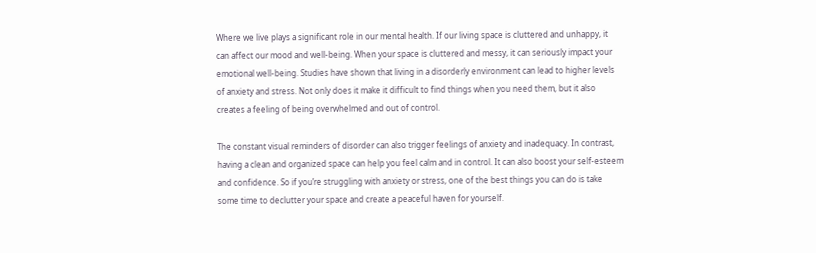Where we live plays a significant role in our mental health. If our living space is cluttered and unhappy, it can affect our mood and well-being. When your space is cluttered and messy, it can seriously impact your emotional well-being. Studies have shown that living in a disorderly environment can lead to higher levels of anxiety and stress. Not only does it make it difficult to find things when you need them, but it also creates a feeling of being overwhelmed and out of control.

The constant visual reminders of disorder can also trigger feelings of anxiety and inadequacy. In contrast, having a clean and organized space can help you feel calm and in control. It can also boost your self-esteem and confidence. So if you’re struggling with anxiety or stress, one of the best things you can do is take some time to declutter your space and create a peaceful haven for yourself.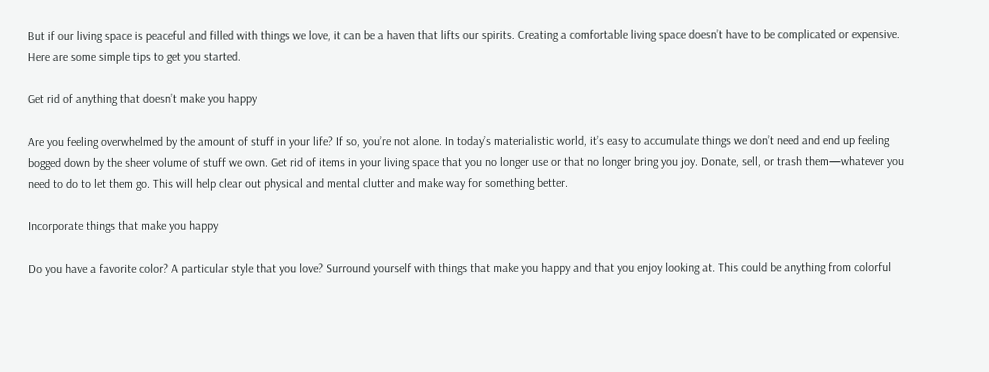But if our living space is peaceful and filled with things we love, it can be a haven that lifts our spirits. Creating a comfortable living space doesn’t have to be complicated or expensive. Here are some simple tips to get you started.

Get rid of anything that doesn’t make you happy

Are you feeling overwhelmed by the amount of stuff in your life? If so, you’re not alone. In today’s materialistic world, it’s easy to accumulate things we don’t need and end up feeling bogged down by the sheer volume of stuff we own. Get rid of items in your living space that you no longer use or that no longer bring you joy. Donate, sell, or trash them—whatever you need to do to let them go. This will help clear out physical and mental clutter and make way for something better.

Incorporate things that make you happy

Do you have a favorite color? A particular style that you love? Surround yourself with things that make you happy and that you enjoy looking at. This could be anything from colorful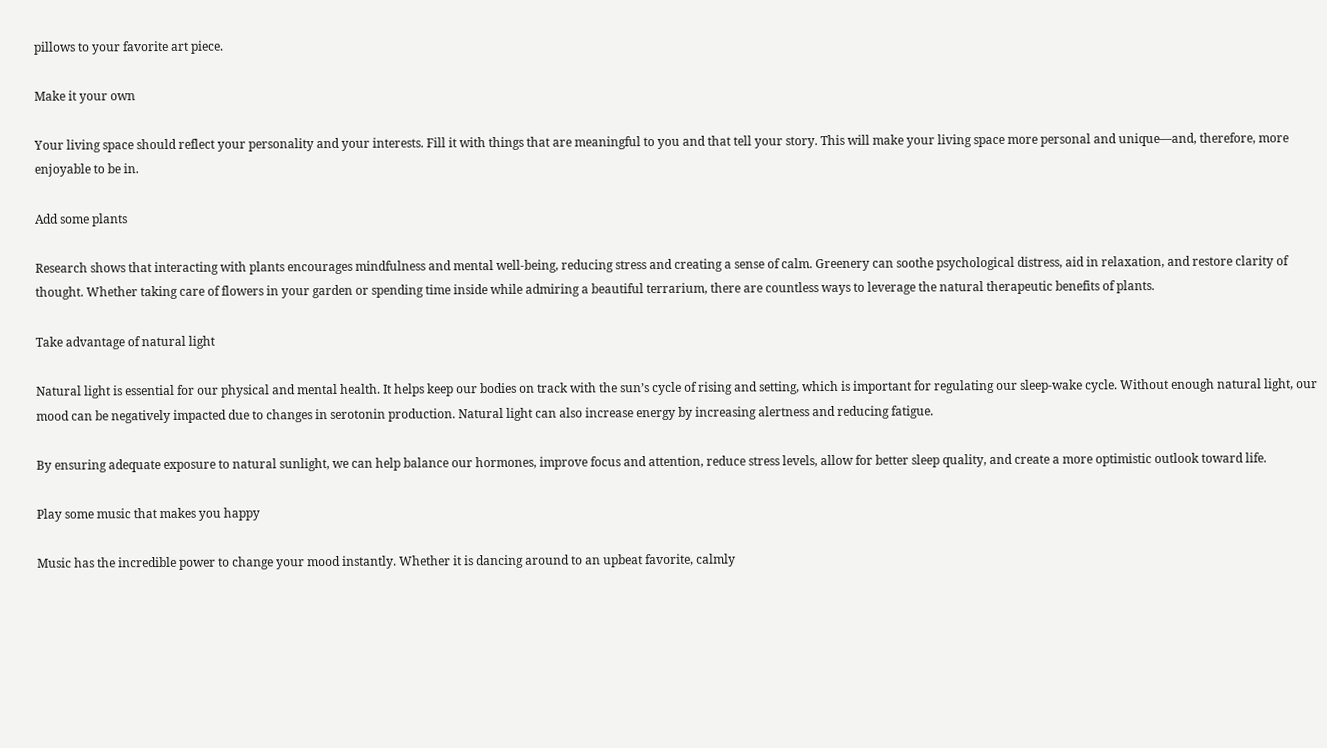pillows to your favorite art piece.

Make it your own

Your living space should reflect your personality and your interests. Fill it with things that are meaningful to you and that tell your story. This will make your living space more personal and unique—and, therefore, more enjoyable to be in.

Add some plants

Research shows that interacting with plants encourages mindfulness and mental well-being, reducing stress and creating a sense of calm. Greenery can soothe psychological distress, aid in relaxation, and restore clarity of thought. Whether taking care of flowers in your garden or spending time inside while admiring a beautiful terrarium, there are countless ways to leverage the natural therapeutic benefits of plants.

Take advantage of natural light

Natural light is essential for our physical and mental health. It helps keep our bodies on track with the sun’s cycle of rising and setting, which is important for regulating our sleep-wake cycle. Without enough natural light, our mood can be negatively impacted due to changes in serotonin production. Natural light can also increase energy by increasing alertness and reducing fatigue.

By ensuring adequate exposure to natural sunlight, we can help balance our hormones, improve focus and attention, reduce stress levels, allow for better sleep quality, and create a more optimistic outlook toward life.

Play some music that makes you happy

Music has the incredible power to change your mood instantly. Whether it is dancing around to an upbeat favorite, calmly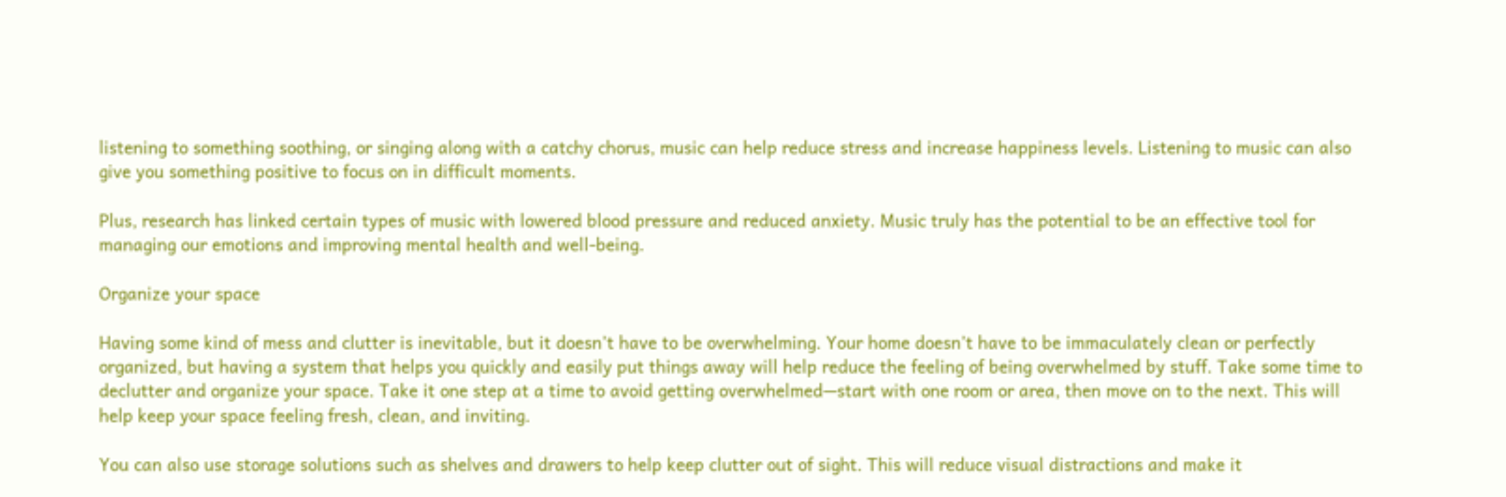listening to something soothing, or singing along with a catchy chorus, music can help reduce stress and increase happiness levels. Listening to music can also give you something positive to focus on in difficult moments.

Plus, research has linked certain types of music with lowered blood pressure and reduced anxiety. Music truly has the potential to be an effective tool for managing our emotions and improving mental health and well-being.

Organize your space

Having some kind of mess and clutter is inevitable, but it doesn’t have to be overwhelming. Your home doesn’t have to be immaculately clean or perfectly organized, but having a system that helps you quickly and easily put things away will help reduce the feeling of being overwhelmed by stuff. Take some time to declutter and organize your space. Take it one step at a time to avoid getting overwhelmed—start with one room or area, then move on to the next. This will help keep your space feeling fresh, clean, and inviting.

You can also use storage solutions such as shelves and drawers to help keep clutter out of sight. This will reduce visual distractions and make it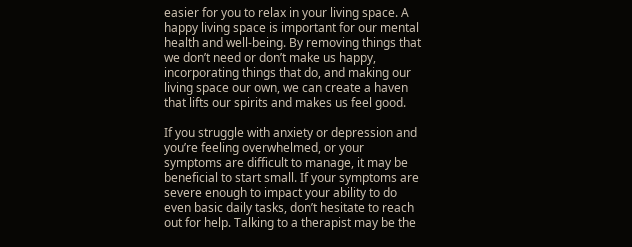easier for you to relax in your living space. A happy living space is important for our mental health and well-being. By removing things that we don’t need or don’t make us happy, incorporating things that do, and making our living space our own, we can create a haven that lifts our spirits and makes us feel good.

If you struggle with anxiety or depression and you’re feeling overwhelmed, or your symptoms are difficult to manage, it may be beneficial to start small. If your symptoms are severe enough to impact your ability to do even basic daily tasks, don’t hesitate to reach out for help. Talking to a therapist may be the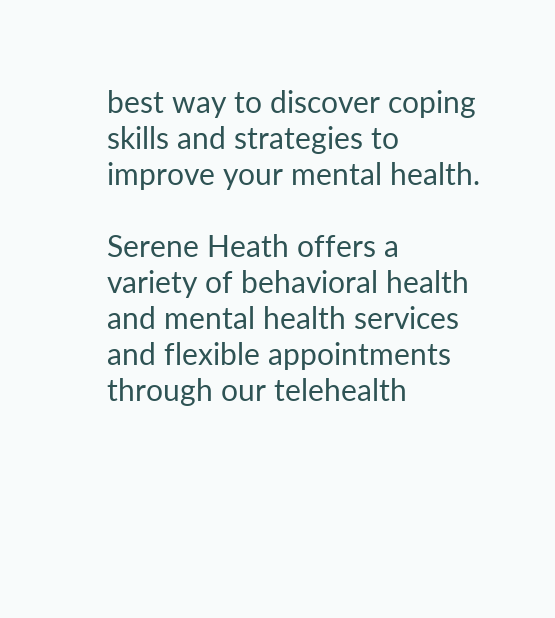best way to discover coping skills and strategies to improve your mental health.

Serene Heath offers a variety of behavioral health and mental health services and flexible appointments through our telehealth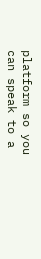platform so you can speak to a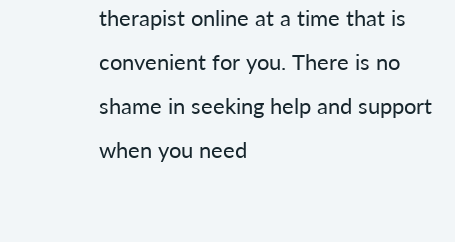therapist online at a time that is convenient for you. There is no shame in seeking help and support when you need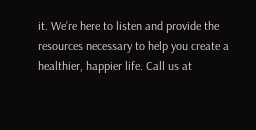it. We’re here to listen and provide the resources necessary to help you create a healthier, happier life. Call us at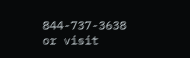844-737-3638 or visit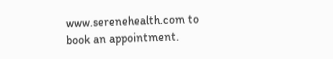www.serenehealth.com to book an appointment.